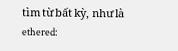tìm từ bất kỳ, như là ethered: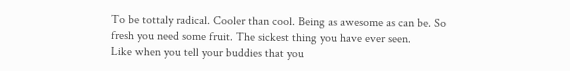To be tottaly radical. Cooler than cool. Being as awesome as can be. So fresh you need some fruit. The sickest thing you have ever seen.
Like when you tell your buddies that you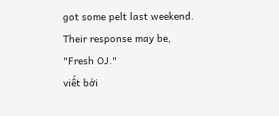got some pelt last weekend. Their response may be, "Fresh OJ."
viết bởi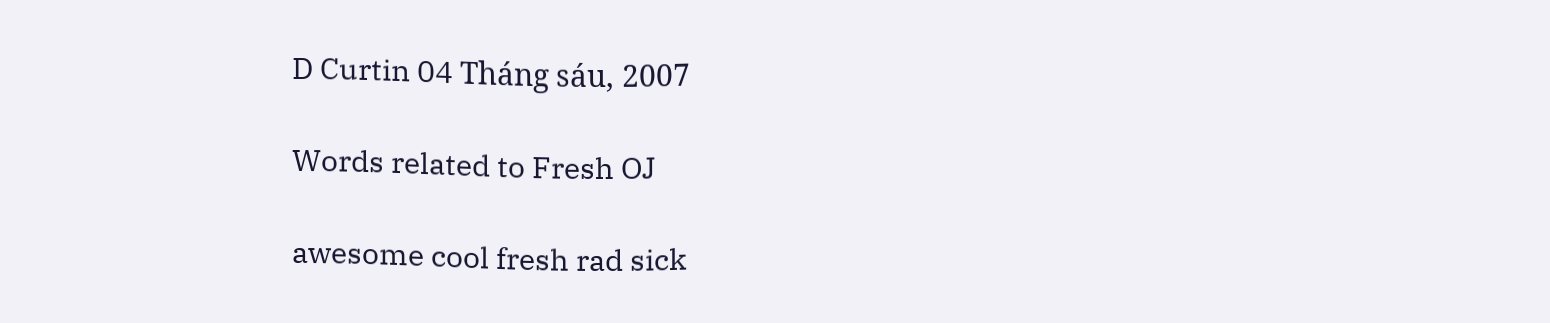D Curtin 04 Tháng sáu, 2007

Words related to Fresh OJ

awesome cool fresh rad sick